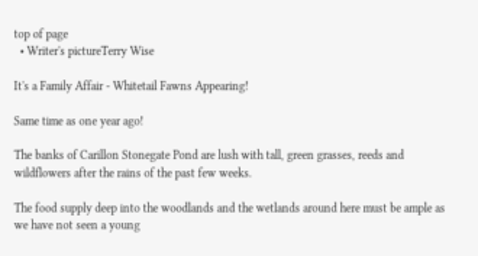top of page
  • Writer's pictureTerry Wise

It's a Family Affair - Whitetail Fawns Appearing!

Same time as one year ago!

The banks of Carillon Stonegate Pond are lush with tall, green grasses, reeds and wildflowers after the rains of the past few weeks.

The food supply deep into the woodlands and the wetlands around here must be ample as we have not seen a young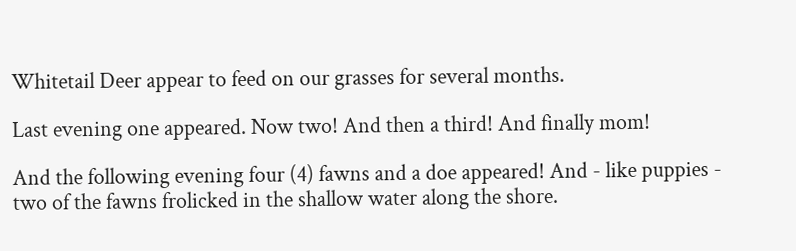Whitetail Deer appear to feed on our grasses for several months.

Last evening one appeared. Now two! And then a third! And finally mom!

And the following evening four (4) fawns and a doe appeared! And - like puppies - two of the fawns frolicked in the shallow water along the shore.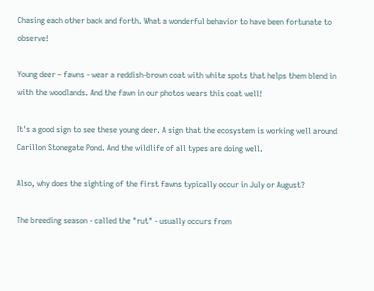Chasing each other back and forth. What a wonderful behavior to have been fortunate to observe!

Young deer – fawns - wear a reddish-brown coat with white spots that helps them blend in with the woodlands. And the fawn in our photos wears this coat well!

It's a good sign to see these young deer. A sign that the ecosystem is working well around Carillon Stonegate Pond. And the wildlife of all types are doing well.

Also, why does the sighting of the first fawns typically occur in July or August?

The breeding season - called the "rut" - usually occurs from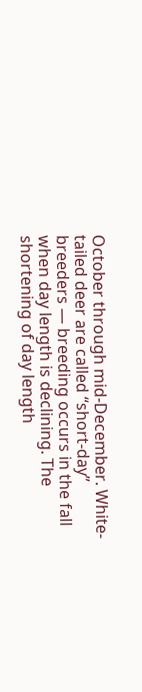October through mid-December. White-tailed deer are called “short-day” breeders — breeding occurs in the fall when day length is declining. The shortening of day length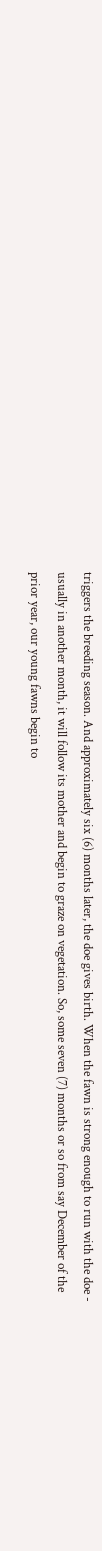triggers the breeding season. And approximately six (6) months later, the doe gives birth. When the fawn is strong enough to run with the doe - usually in another month, it will follow its mother and begin to graze on vegetation. So, some seven (7) months or so from say December of the prior year, our young fawns begin to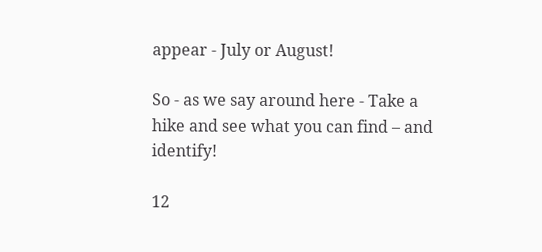appear - July or August!

So - as we say around here - Take a hike and see what you can find – and identify!

12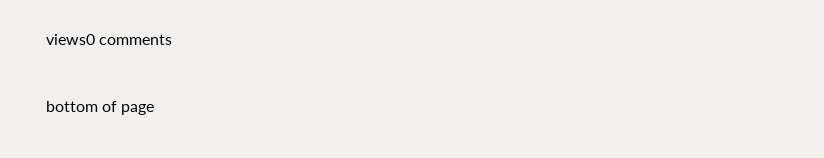views0 comments


bottom of page